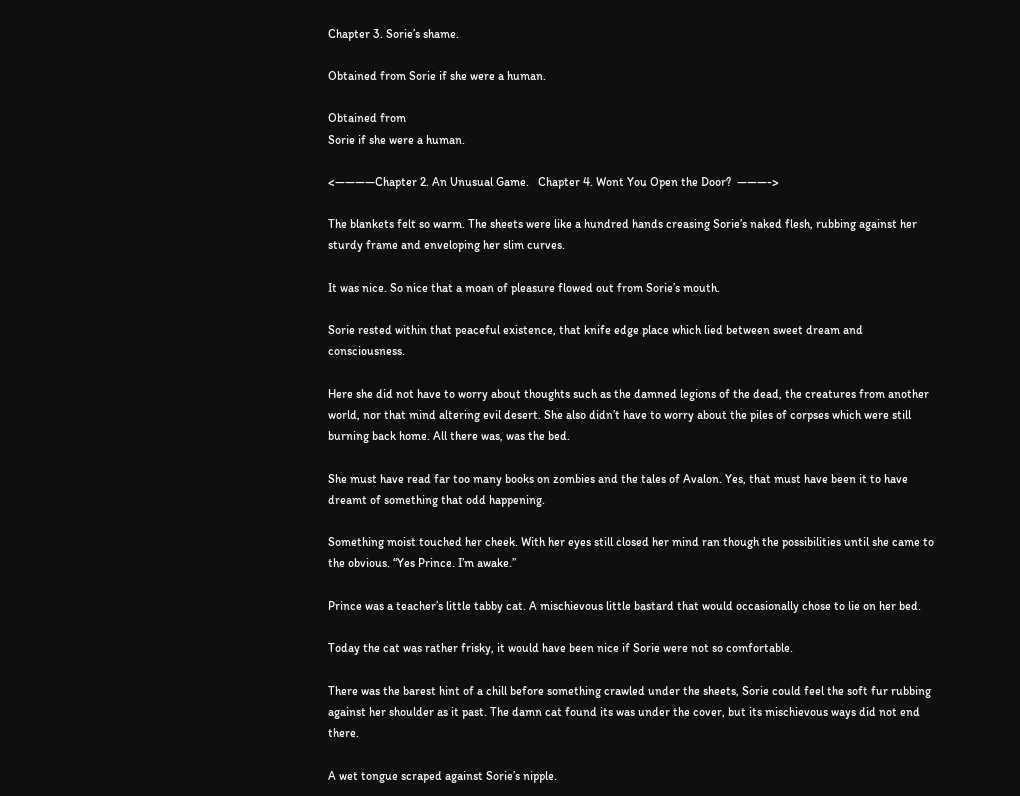Chapter 3. Sorie’s shame.

Obtained from Sorie if she were a human.

Obtained from
Sorie if she were a human.

<————Chapter 2. An Unusual Game.   Chapter 4. Wont You Open the Door?  ———->

The blankets felt so warm. The sheets were like a hundred hands creasing Sorie’s naked flesh, rubbing against her sturdy frame and enveloping her slim curves.

It was nice. So nice that a moan of pleasure flowed out from Sorie’s mouth.

Sorie rested within that peaceful existence, that knife edge place which lied between sweet dream and consciousness.

Here she did not have to worry about thoughts such as the damned legions of the dead, the creatures from another world, nor that mind altering evil desert. She also didn’t have to worry about the piles of corpses which were still burning back home. All there was, was the bed.

She must have read far too many books on zombies and the tales of Avalon. Yes, that must have been it to have dreamt of something that odd happening.

Something moist touched her cheek. With her eyes still closed her mind ran though the possibilities until she came to the obvious. “Yes Prince. I’m awake.”

Prince was a teacher’s little tabby cat. A mischievous little bastard that would occasionally chose to lie on her bed.

Today the cat was rather frisky, it would have been nice if Sorie were not so comfortable.

There was the barest hint of a chill before something crawled under the sheets, Sorie could feel the soft fur rubbing against her shoulder as it past. The damn cat found its was under the cover, but its mischievous ways did not end there.

A wet tongue scraped against Sorie’s nipple.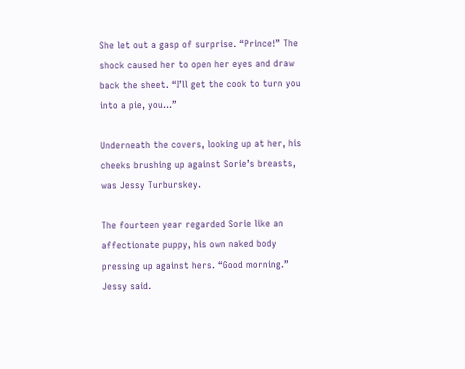She let out a gasp of surprise. “Prince!” The shock caused her to open her eyes and draw back the sheet. “I’ll get the cook to turn you into a pie, you…”

Underneath the covers, looking up at her, his cheeks brushing up against Sorie’s breasts, was Jessy Turburskey.

The fourteen year regarded Sorie like an affectionate puppy, his own naked body pressing up against hers. “Good morning.” Jessy said.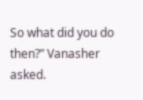So what did you do then?” Vanasher asked.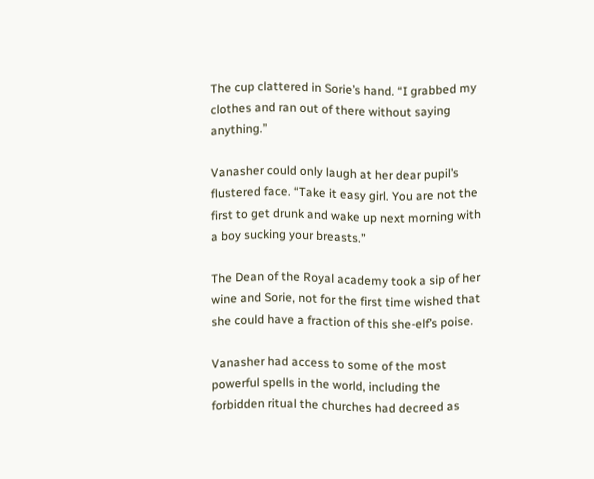The cup clattered in Sorie’s hand. “I grabbed my clothes and ran out of there without saying anything.”

Vanasher could only laugh at her dear pupil’s flustered face. “Take it easy girl. You are not the first to get drunk and wake up next morning with a boy sucking your breasts.”

The Dean of the Royal academy took a sip of her wine and Sorie, not for the first time wished that she could have a fraction of this she-elf’s poise.

Vanasher had access to some of the most powerful spells in the world, including the forbidden ritual the churches had decreed as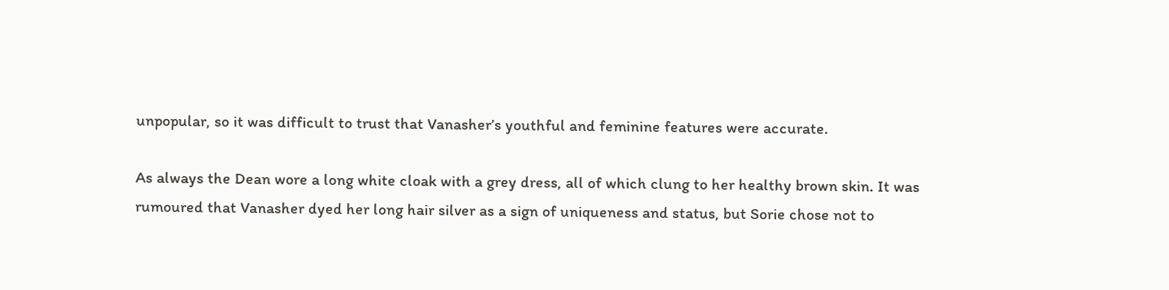unpopular, so it was difficult to trust that Vanasher’s youthful and feminine features were accurate.

As always the Dean wore a long white cloak with a grey dress, all of which clung to her healthy brown skin. It was rumoured that Vanasher dyed her long hair silver as a sign of uniqueness and status, but Sorie chose not to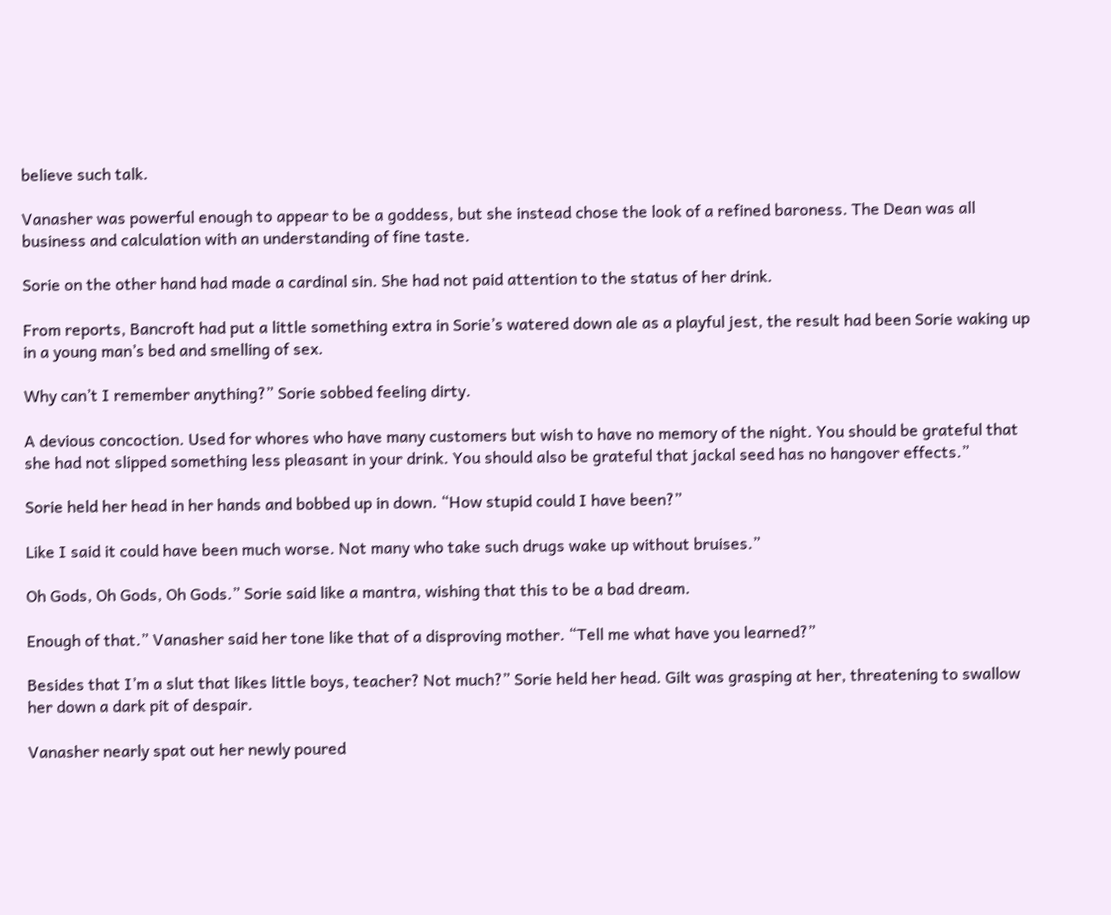believe such talk.

Vanasher was powerful enough to appear to be a goddess, but she instead chose the look of a refined baroness. The Dean was all business and calculation with an understanding of fine taste.

Sorie on the other hand had made a cardinal sin. She had not paid attention to the status of her drink.

From reports, Bancroft had put a little something extra in Sorie’s watered down ale as a playful jest, the result had been Sorie waking up in a young man’s bed and smelling of sex.

Why can’t I remember anything?” Sorie sobbed feeling dirty.

A devious concoction. Used for whores who have many customers but wish to have no memory of the night. You should be grateful that she had not slipped something less pleasant in your drink. You should also be grateful that jackal seed has no hangover effects.”

Sorie held her head in her hands and bobbed up in down. “How stupid could I have been?”

Like I said it could have been much worse. Not many who take such drugs wake up without bruises.”

Oh Gods, Oh Gods, Oh Gods.” Sorie said like a mantra, wishing that this to be a bad dream.

Enough of that.” Vanasher said her tone like that of a disproving mother. “Tell me what have you learned?”

Besides that I’m a slut that likes little boys, teacher? Not much?” Sorie held her head. Gilt was grasping at her, threatening to swallow her down a dark pit of despair.

Vanasher nearly spat out her newly poured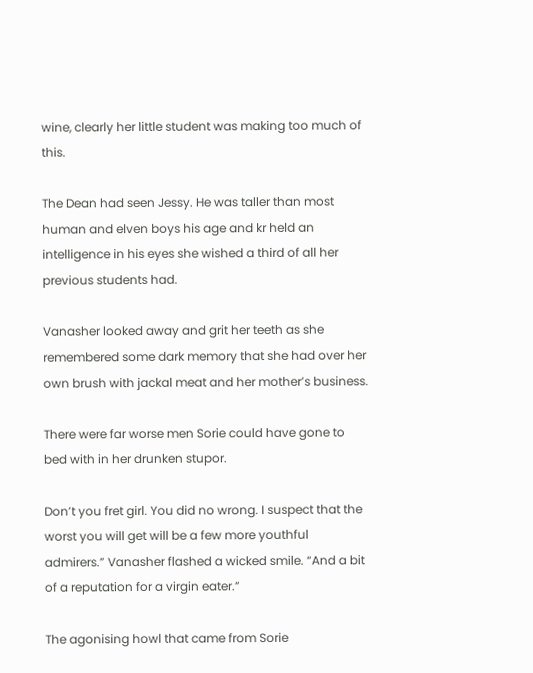wine, clearly her little student was making too much of this.

The Dean had seen Jessy. He was taller than most human and elven boys his age and kr held an intelligence in his eyes she wished a third of all her previous students had.

Vanasher looked away and grit her teeth as she remembered some dark memory that she had over her own brush with jackal meat and her mother’s business.

There were far worse men Sorie could have gone to bed with in her drunken stupor.

Don’t you fret girl. You did no wrong. I suspect that the worst you will get will be a few more youthful admirers.” Vanasher flashed a wicked smile. “And a bit of a reputation for a virgin eater.”

The agonising howl that came from Sorie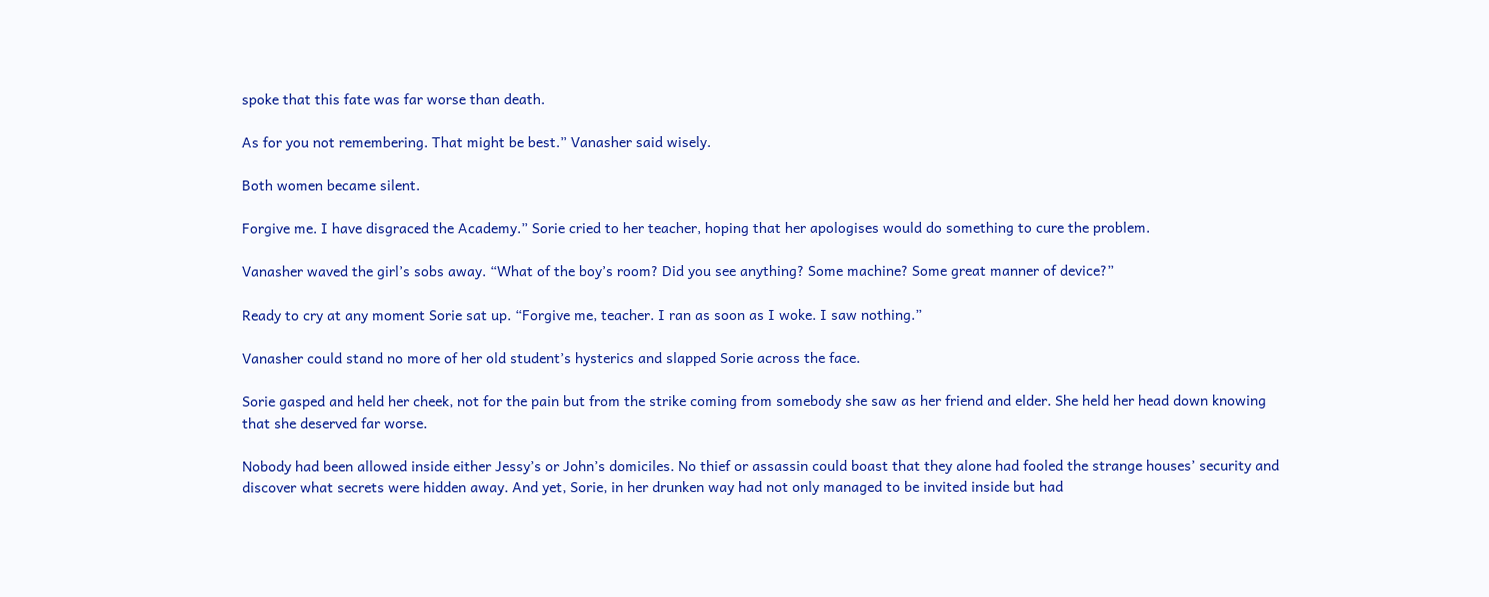spoke that this fate was far worse than death.

As for you not remembering. That might be best.” Vanasher said wisely.

Both women became silent.

Forgive me. I have disgraced the Academy.” Sorie cried to her teacher, hoping that her apologises would do something to cure the problem.

Vanasher waved the girl’s sobs away. “What of the boy’s room? Did you see anything? Some machine? Some great manner of device?”

Ready to cry at any moment Sorie sat up. “Forgive me, teacher. I ran as soon as I woke. I saw nothing.”

Vanasher could stand no more of her old student’s hysterics and slapped Sorie across the face.

Sorie gasped and held her cheek, not for the pain but from the strike coming from somebody she saw as her friend and elder. She held her head down knowing that she deserved far worse.

Nobody had been allowed inside either Jessy’s or John’s domiciles. No thief or assassin could boast that they alone had fooled the strange houses’ security and discover what secrets were hidden away. And yet, Sorie, in her drunken way had not only managed to be invited inside but had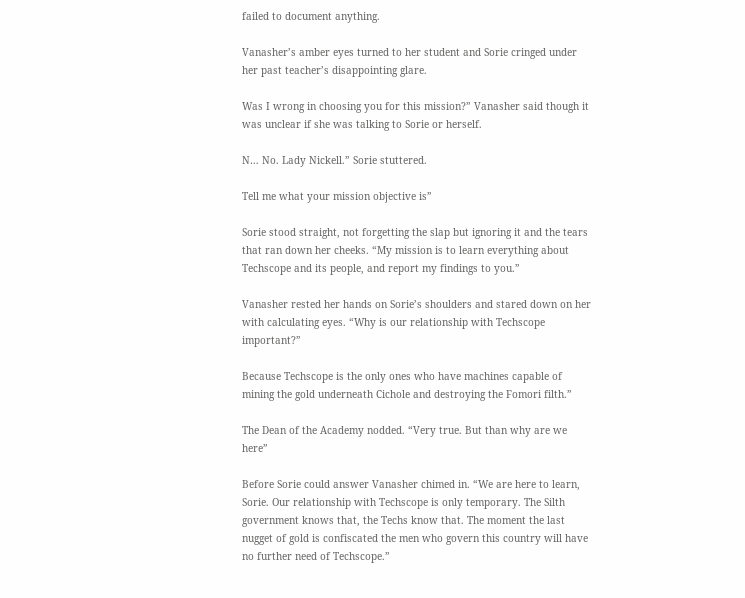failed to document anything.

Vanasher’s amber eyes turned to her student and Sorie cringed under her past teacher’s disappointing glare.

Was I wrong in choosing you for this mission?” Vanasher said though it was unclear if she was talking to Sorie or herself.

N… No. Lady Nickell.” Sorie stuttered.

Tell me what your mission objective is”

Sorie stood straight, not forgetting the slap but ignoring it and the tears that ran down her cheeks. “My mission is to learn everything about Techscope and its people, and report my findings to you.”

Vanasher rested her hands on Sorie’s shoulders and stared down on her with calculating eyes. “Why is our relationship with Techscope important?”

Because Techscope is the only ones who have machines capable of mining the gold underneath Cichole and destroying the Fomori filth.”

The Dean of the Academy nodded. “Very true. But than why are we here”

Before Sorie could answer Vanasher chimed in. “We are here to learn, Sorie. Our relationship with Techscope is only temporary. The Silth government knows that, the Techs know that. The moment the last nugget of gold is confiscated the men who govern this country will have no further need of Techscope.”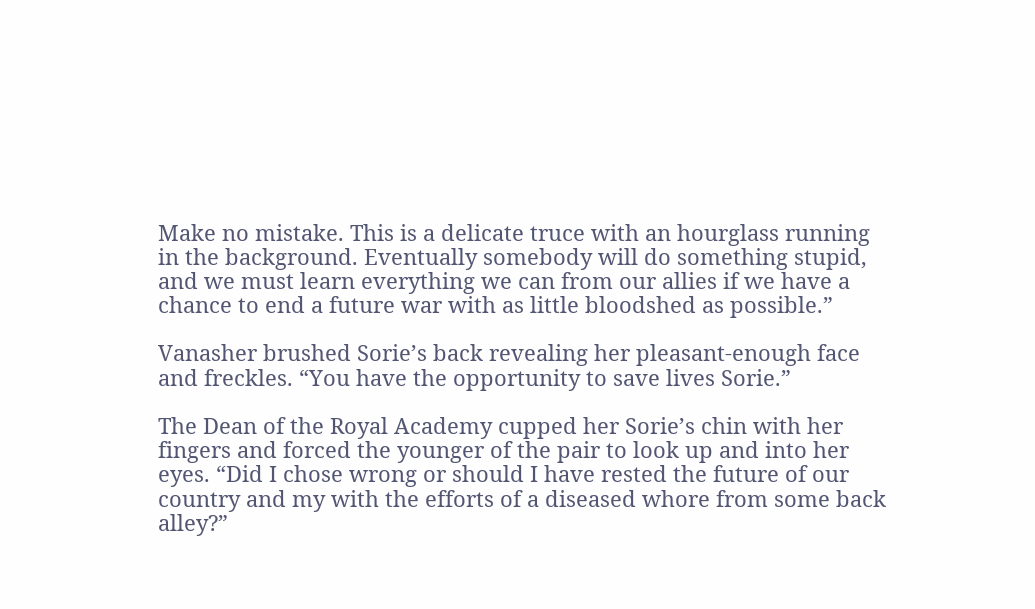Make no mistake. This is a delicate truce with an hourglass running in the background. Eventually somebody will do something stupid, and we must learn everything we can from our allies if we have a chance to end a future war with as little bloodshed as possible.”

Vanasher brushed Sorie’s back revealing her pleasant-enough face and freckles. “You have the opportunity to save lives Sorie.”

The Dean of the Royal Academy cupped her Sorie’s chin with her fingers and forced the younger of the pair to look up and into her eyes. “Did I chose wrong or should I have rested the future of our country and my with the efforts of a diseased whore from some back alley?”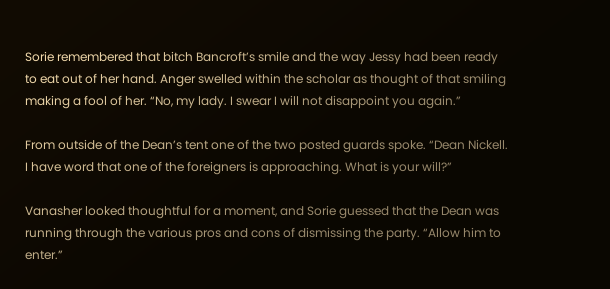Sorie remembered that bitch Bancroft’s smile and the way Jessy had been ready to eat out of her hand. Anger swelled within the scholar as thought of that smiling making a fool of her. “No, my lady. I swear I will not disappoint you again.”

From outside of the Dean’s tent one of the two posted guards spoke. “Dean Nickell. I have word that one of the foreigners is approaching. What is your will?”

Vanasher looked thoughtful for a moment, and Sorie guessed that the Dean was running through the various pros and cons of dismissing the party. “Allow him to enter.”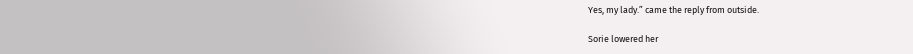Yes, my lady.” came the reply from outside.

Sorie lowered her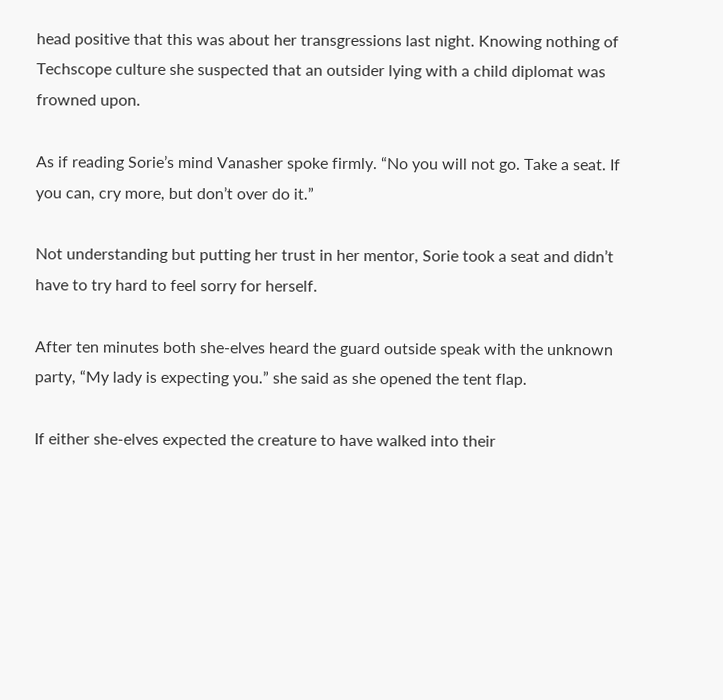head positive that this was about her transgressions last night. Knowing nothing of Techscope culture she suspected that an outsider lying with a child diplomat was frowned upon.

As if reading Sorie’s mind Vanasher spoke firmly. “No you will not go. Take a seat. If you can, cry more, but don’t over do it.”

Not understanding but putting her trust in her mentor, Sorie took a seat and didn’t have to try hard to feel sorry for herself.

After ten minutes both she-elves heard the guard outside speak with the unknown party, “My lady is expecting you.” she said as she opened the tent flap.

If either she-elves expected the creature to have walked into their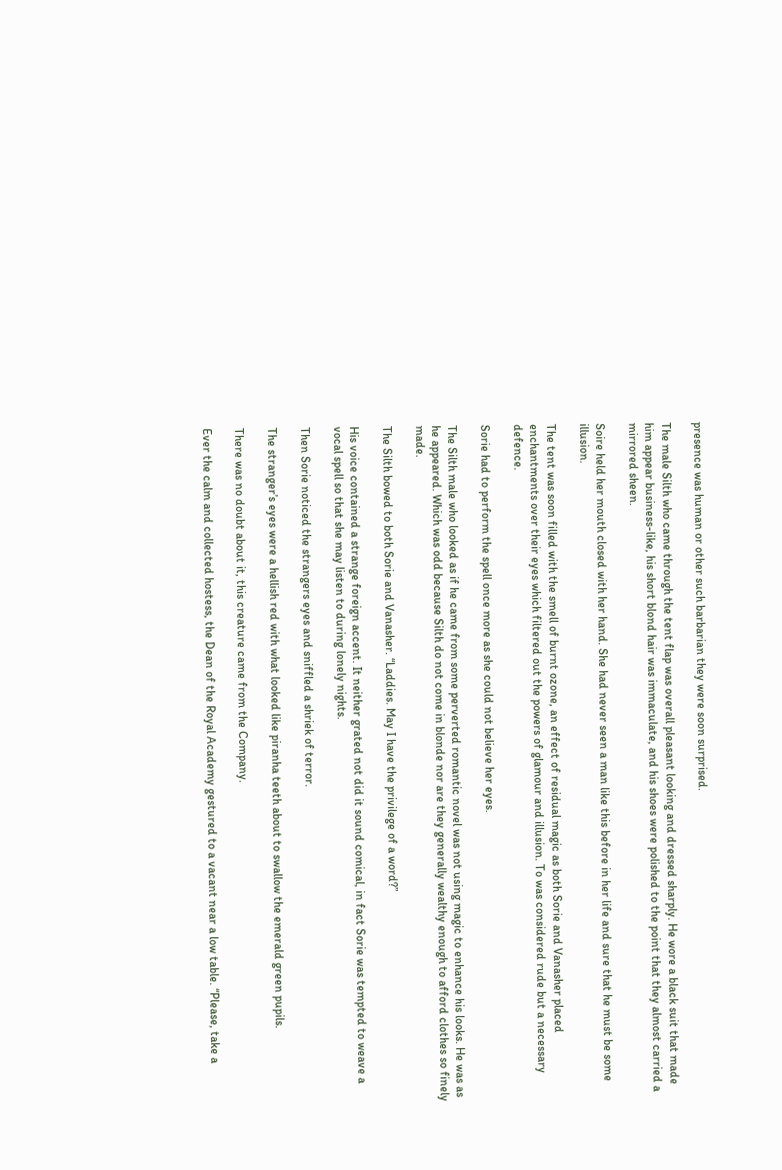presence was human or other such barbarian they were soon surprised.

The male Silth who came through the tent flap was overall pleasant looking and dressed sharply. He wore a black suit that made him appear business-like, his short blond hair was immaculate, and his shoes were polished to the point that they almost carried a mirrored sheen.

Soire held her mouth closed with her hand. She had never seen a man like this before in her life and sure that he must be some illusion.

The tent was soon filled with the smell of burnt ozone, an effect of residual magic as both Sorie and Vanasher placed enchantments over their eyes which filtered out the powers of glamour and illusion. To was considered rude but a necessary defence.

Sorie had to perform the spell once more as she could not believe her eyes.

The Silth male who looked as if he came from some perverted romantic novel was not using magic to enhance his looks. He was as he appeared. Which was odd because Silth do not come in blonde nor are they generally wealthy enough to afford clothes so finely made.

The Silth bowed to both Sorie and Vanasher. “Laddies. May I have the privilege of a word?”

His voice contained a strange foreign accent. It neither grated not did it sound comical, in fact Sorie was tempted to weave a vocal spell so that she may listen to during lonely nights.

Then Sorie noticed the strangers eyes and sniffled a shriek of terror.

The stranger’s eyes were a hellish red with what looked like piranha teeth about to swallow the emerald green pupils.

There was no doubt about it, this creature came from the Company.

Ever the calm and collected hostess, the Dean of the Royal Academy gestured to a vacant near a low table. “Please, take a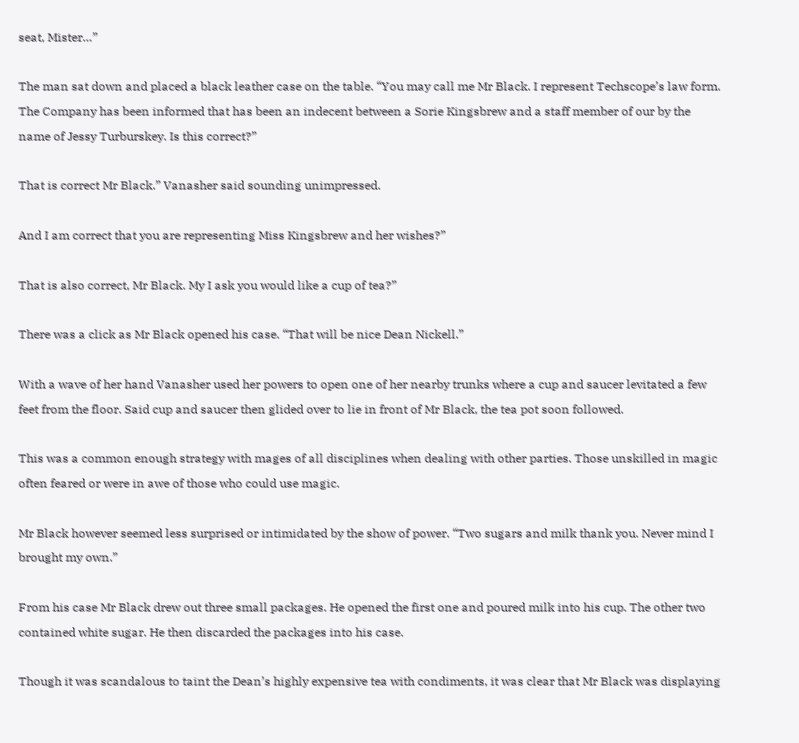seat, Mister…”

The man sat down and placed a black leather case on the table. “You may call me Mr Black. I represent Techscope’s law form. The Company has been informed that has been an indecent between a Sorie Kingsbrew and a staff member of our by the name of Jessy Turburskey. Is this correct?”

That is correct Mr Black.” Vanasher said sounding unimpressed.

And I am correct that you are representing Miss Kingsbrew and her wishes?”

That is also correct, Mr Black. My I ask you would like a cup of tea?”

There was a click as Mr Black opened his case. “That will be nice Dean Nickell.”

With a wave of her hand Vanasher used her powers to open one of her nearby trunks where a cup and saucer levitated a few feet from the floor. Said cup and saucer then glided over to lie in front of Mr Black, the tea pot soon followed.

This was a common enough strategy with mages of all disciplines when dealing with other parties. Those unskilled in magic often feared or were in awe of those who could use magic.

Mr Black however seemed less surprised or intimidated by the show of power. “Two sugars and milk thank you. Never mind I brought my own.”

From his case Mr Black drew out three small packages. He opened the first one and poured milk into his cup. The other two contained white sugar. He then discarded the packages into his case.

Though it was scandalous to taint the Dean’s highly expensive tea with condiments, it was clear that Mr Black was displaying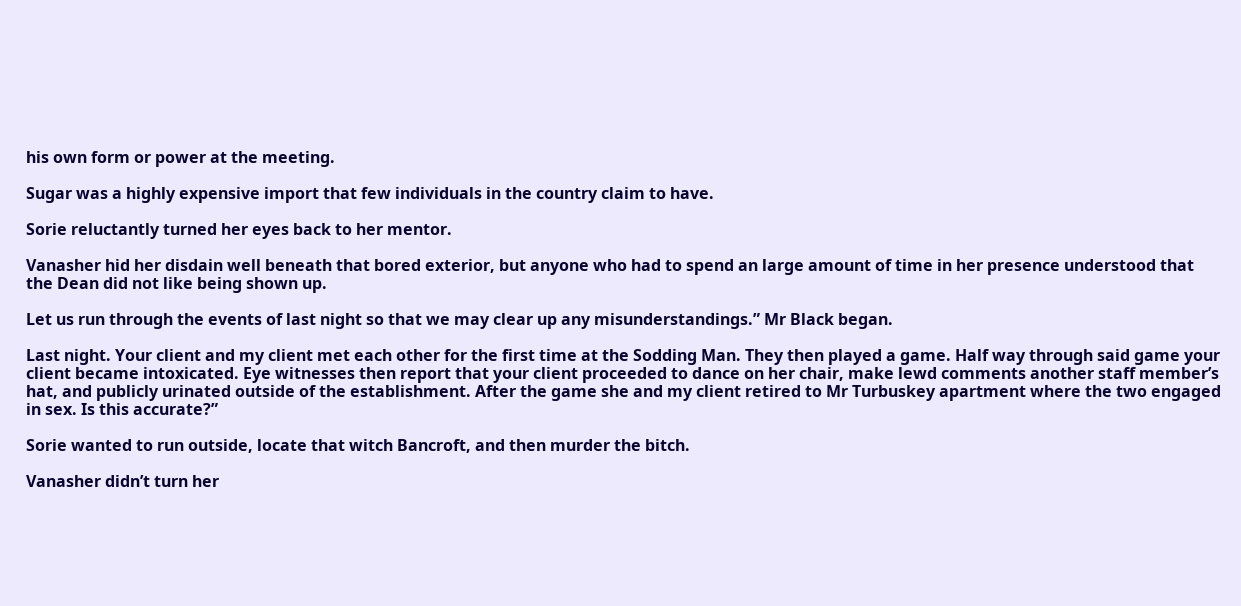his own form or power at the meeting.

Sugar was a highly expensive import that few individuals in the country claim to have.

Sorie reluctantly turned her eyes back to her mentor.

Vanasher hid her disdain well beneath that bored exterior, but anyone who had to spend an large amount of time in her presence understood that the Dean did not like being shown up.

Let us run through the events of last night so that we may clear up any misunderstandings.” Mr Black began.

Last night. Your client and my client met each other for the first time at the Sodding Man. They then played a game. Half way through said game your client became intoxicated. Eye witnesses then report that your client proceeded to dance on her chair, make lewd comments another staff member’s hat, and publicly urinated outside of the establishment. After the game she and my client retired to Mr Turbuskey apartment where the two engaged in sex. Is this accurate?”

Sorie wanted to run outside, locate that witch Bancroft, and then murder the bitch.

Vanasher didn’t turn her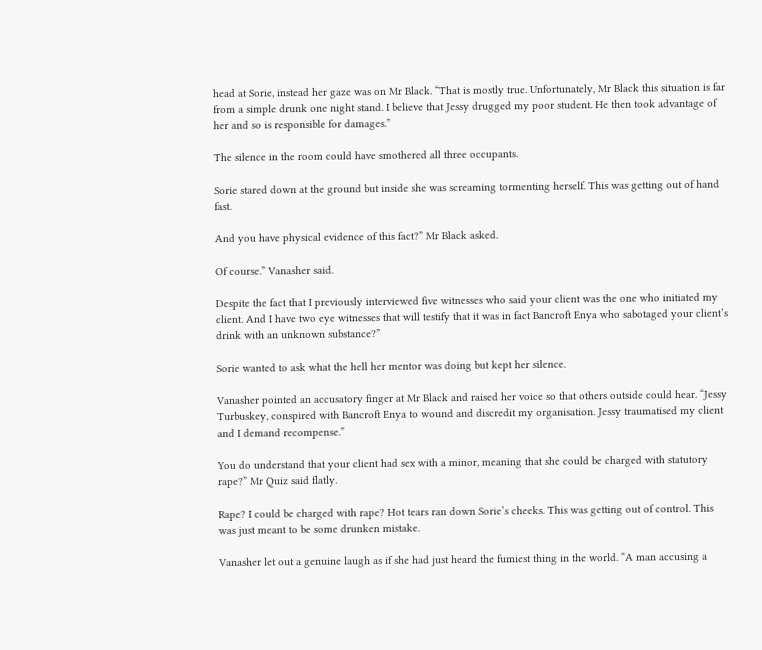head at Sorie, instead her gaze was on Mr Black. “That is mostly true. Unfortunately, Mr Black this situation is far from a simple drunk one night stand. I believe that Jessy drugged my poor student. He then took advantage of her and so is responsible for damages.”

The silence in the room could have smothered all three occupants.

Sorie stared down at the ground but inside she was screaming tormenting herself. This was getting out of hand fast.

And you have physical evidence of this fact?” Mr Black asked.

Of course.” Vanasher said.

Despite the fact that I previously interviewed five witnesses who said your client was the one who initiated my client. And I have two eye witnesses that will testify that it was in fact Bancroft Enya who sabotaged your client’s drink with an unknown substance?”

Sorie wanted to ask what the hell her mentor was doing but kept her silence.

Vanasher pointed an accusatory finger at Mr Black and raised her voice so that others outside could hear. “Jessy Turbuskey, conspired with Bancroft Enya to wound and discredit my organisation. Jessy traumatised my client and I demand recompense.”

You do understand that your client had sex with a minor, meaning that she could be charged with statutory rape?” Mr Quiz said flatly.

Rape? I could be charged with rape? Hot tears ran down Sorie’s cheeks. This was getting out of control. This was just meant to be some drunken mistake.

Vanasher let out a genuine laugh as if she had just heard the fumiest thing in the world. “A man accusing a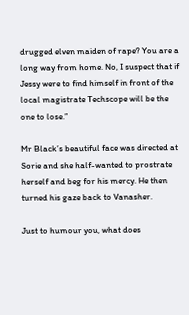drugged elven maiden of rape? You are a long way from home. No, I suspect that if Jessy were to find himself in front of the local magistrate Techscope will be the one to lose.”

Mr Black’s beautiful face was directed at Sorie and she half-wanted to prostrate herself and beg for his mercy. He then turned his gaze back to Vanasher.

Just to humour you, what does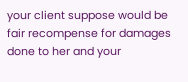your client suppose would be fair recompense for damages done to her and your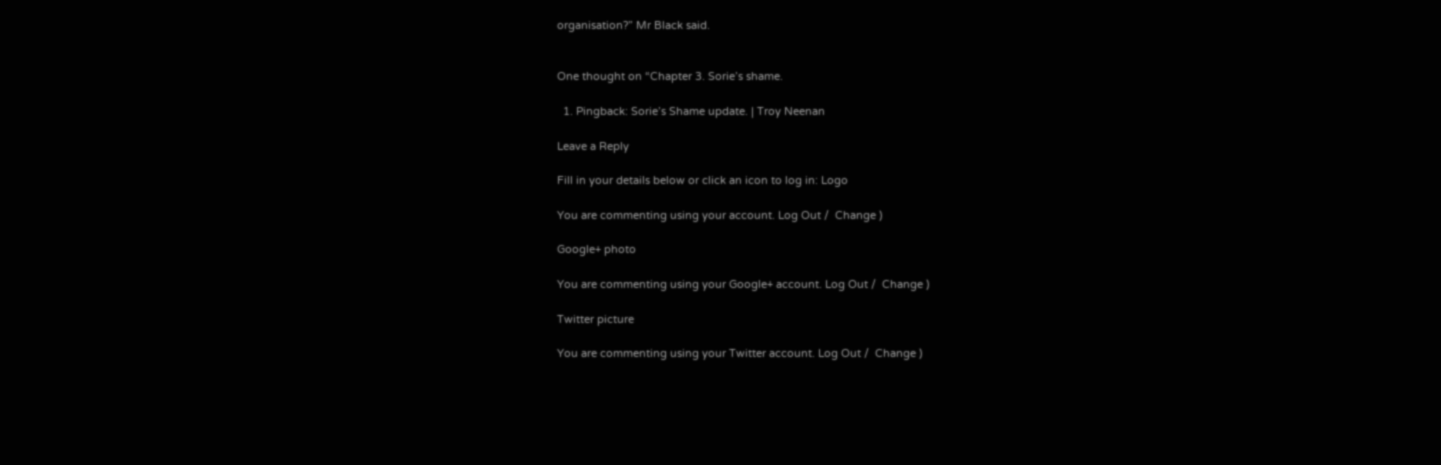organisation?” Mr Black said.


One thought on “Chapter 3. Sorie’s shame.

  1. Pingback: Sorie’s Shame update. | Troy Neenan

Leave a Reply

Fill in your details below or click an icon to log in: Logo

You are commenting using your account. Log Out /  Change )

Google+ photo

You are commenting using your Google+ account. Log Out /  Change )

Twitter picture

You are commenting using your Twitter account. Log Out /  Change )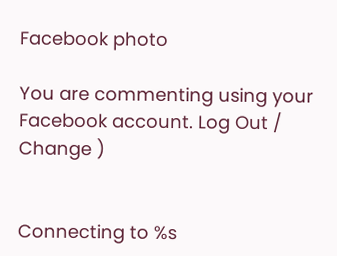Facebook photo

You are commenting using your Facebook account. Log Out /  Change )


Connecting to %s